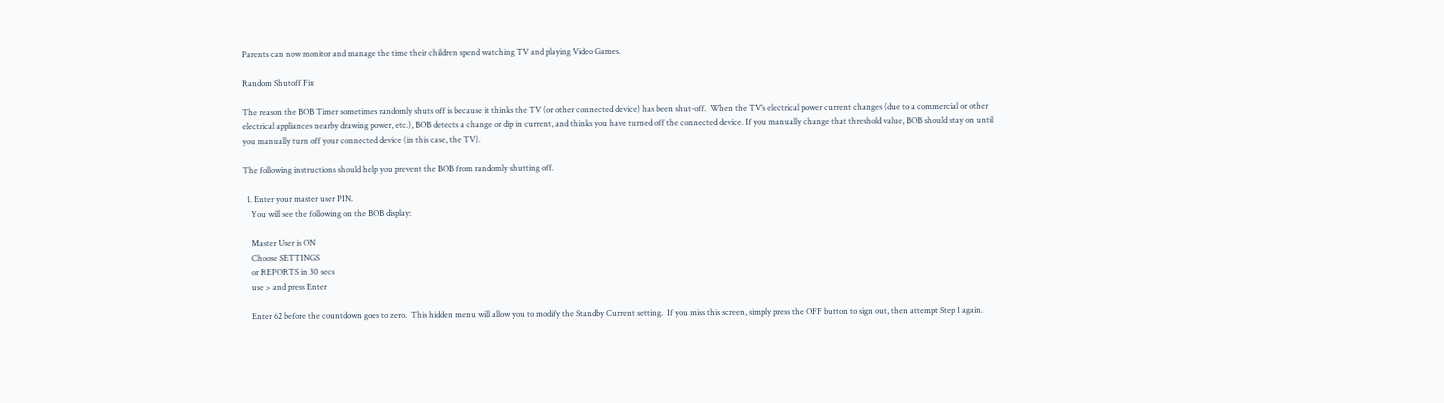Parents can now monitor and manage the time their children spend watching TV and playing Video Games.

Random Shutoff Fix

The reason the BOB Timer sometimes randomly shuts off is because it thinks the TV (or other connected device) has been shut-off.  When the TV’s electrical power current changes (due to a commercial or other electrical appliances nearby drawing power, etc.), BOB detects a change or dip in current, and thinks you have turned off the connected device. If you manually change that threshold value, BOB should stay on until you manually turn off your connected device (in this case, the TV).

The following instructions should help you prevent the BOB from randomly shutting off.

  1. Enter your master user PIN.
    You will see the following on the BOB display:

    Master User is ON
    Choose SETTINGS
    or REPORTS in 30 secs
    use > and press Enter

    Enter 62 before the countdown goes to zero.  This hidden menu will allow you to modify the Standby Current setting.  If you miss this screen, simply press the OFF button to sign out, then attempt Step 1 again.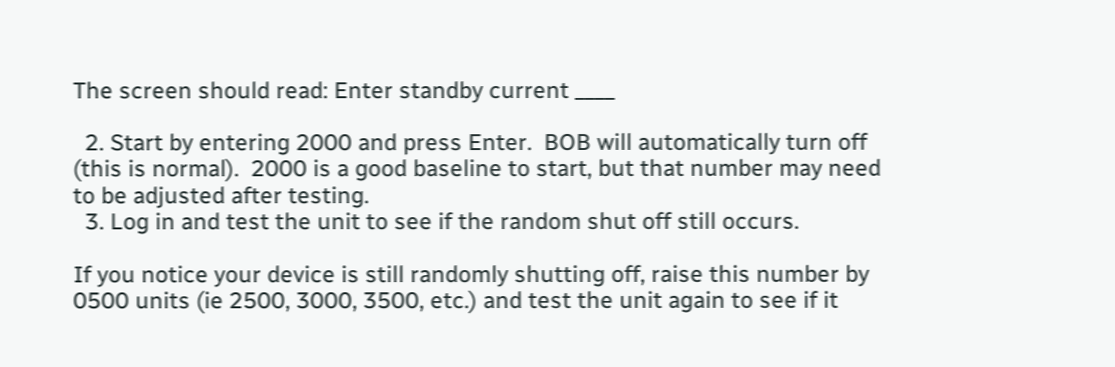The screen should read: Enter standby current ____

  2. Start by entering 2000 and press Enter.  BOB will automatically turn off (this is normal).  2000 is a good baseline to start, but that number may need to be adjusted after testing.
  3. Log in and test the unit to see if the random shut off still occurs.

If you notice your device is still randomly shutting off, raise this number by 0500 units (ie 2500, 3000, 3500, etc.) and test the unit again to see if it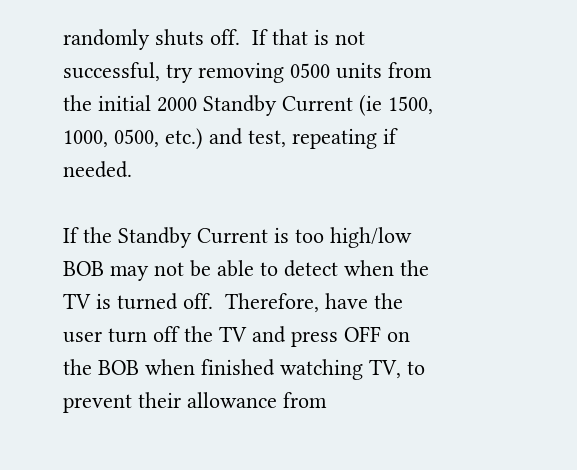randomly shuts off.  If that is not successful, try removing 0500 units from the initial 2000 Standby Current (ie 1500, 1000, 0500, etc.) and test, repeating if needed.

If the Standby Current is too high/low BOB may not be able to detect when the TV is turned off.  Therefore, have the user turn off the TV and press OFF on the BOB when finished watching TV, to prevent their allowance from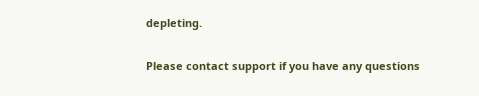depleting.

Please contact support if you have any questions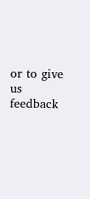or to give us feedback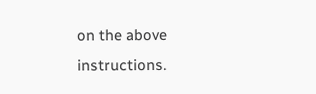on the above instructions.